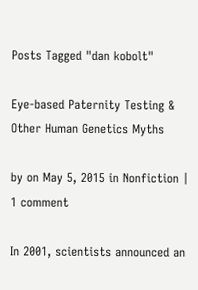Posts Tagged "dan kobolt"

Eye-based Paternity Testing & Other Human Genetics Myths

by on May 5, 2015 in Nonfiction | 1 comment

In 2001, scientists announced an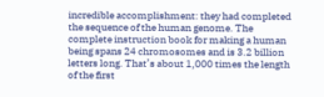incredible accomplishment: they had completed the sequence of the human genome. The complete instruction book for making a human being spans 24 chromosomes and is 3.2 billion letters long. That’s about 1,000 times the length of the first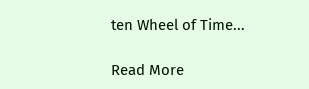ten Wheel of Time...

Read More